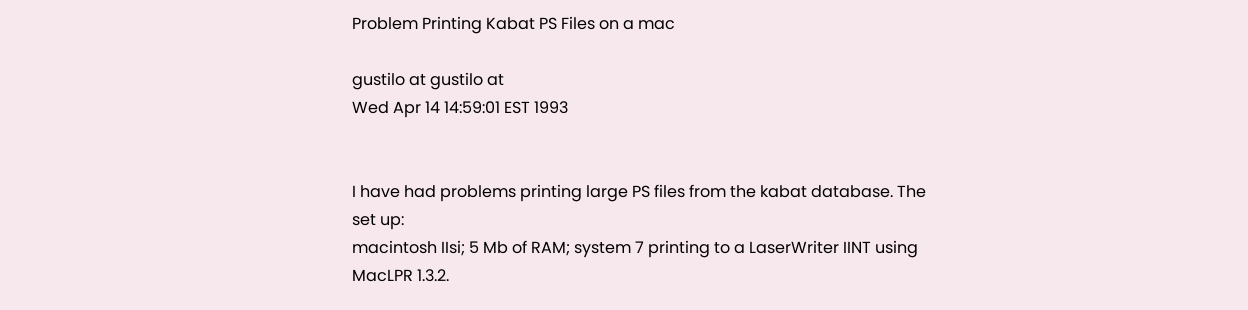Problem Printing Kabat PS Files on a mac

gustilo at gustilo at
Wed Apr 14 14:59:01 EST 1993


I have had problems printing large PS files from the kabat database. The
set up:
macintosh IIsi; 5 Mb of RAM; system 7 printing to a LaserWriter IINT using
MacLPR 1.3.2.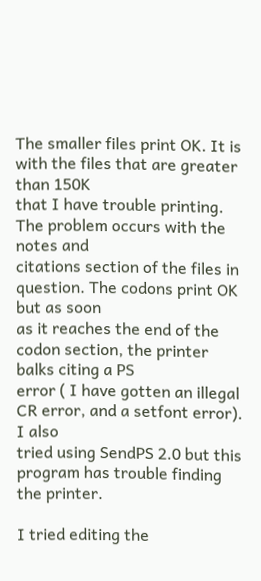The smaller files print OK. It is with the files that are greater than 150K
that I have trouble printing. The problem occurs with the notes and
citations section of the files in question. The codons print OK but as soon
as it reaches the end of the codon section, the printer balks citing a PS
error ( I have gotten an illegal CR error, and a setfont error). I also
tried using SendPS 2.0 but this program has trouble finding the printer.

I tried editing the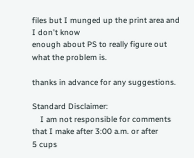files but I munged up the print area and I don't know
enough about PS to really figure out what the problem is.

thanks in advance for any suggestions.

Standard Disclaimer:
    I am not responsible for comments that I make after 3:00 a.m. or after
5 cups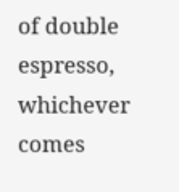of double espresso, whichever comes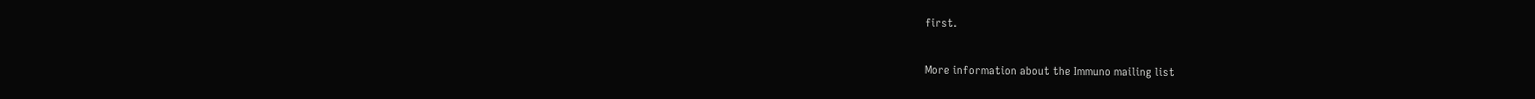first.

More information about the Immuno mailing list